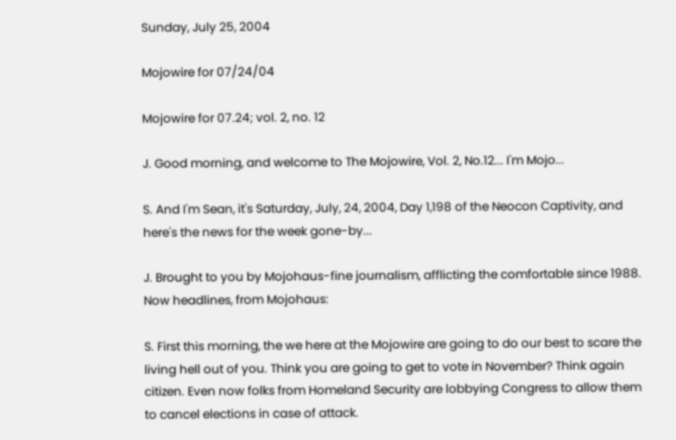Sunday, July 25, 2004

Mojowire for 07/24/04

Mojowire for 07.24; vol. 2, no. 12

J. Good morning, and welcome to The Mojowire, Vol. 2, No.12... I'm Mojo...

S. And I'm Sean, it's Saturday, July, 24, 2004, Day 1,198 of the Neocon Captivity, and here's the news for the week gone-by...

J. Brought to you by Mojohaus-fine journalism, afflicting the comfortable since 1988. Now headlines, from Mojohaus:

S. First this morning, the we here at the Mojowire are going to do our best to scare the living hell out of you. Think you are going to get to vote in November? Think again citizen. Even now folks from Homeland Security are lobbying Congress to allow them to cancel elections in case of attack.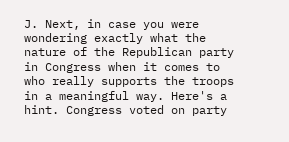J. Next, in case you were wondering exactly what the nature of the Republican party in Congress when it comes to who really supports the troops in a meaningful way. Here's a hint. Congress voted on party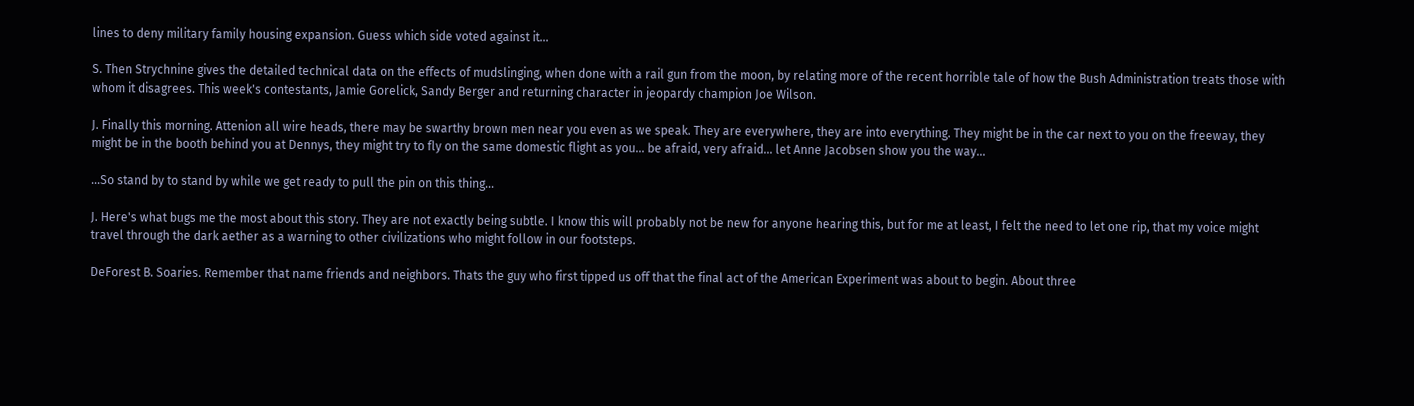lines to deny military family housing expansion. Guess which side voted against it...

S. Then Strychnine gives the detailed technical data on the effects of mudslinging, when done with a rail gun from the moon, by relating more of the recent horrible tale of how the Bush Administration treats those with whom it disagrees. This week's contestants, Jamie Gorelick, Sandy Berger and returning character in jeopardy champion Joe Wilson.

J. Finally this morning. Attenion all wire heads, there may be swarthy brown men near you even as we speak. They are everywhere, they are into everything. They might be in the car next to you on the freeway, they might be in the booth behind you at Dennys, they might try to fly on the same domestic flight as you... be afraid, very afraid... let Anne Jacobsen show you the way...

...So stand by to stand by while we get ready to pull the pin on this thing...

J. Here's what bugs me the most about this story. They are not exactly being subtle. I know this will probably not be new for anyone hearing this, but for me at least, I felt the need to let one rip, that my voice might travel through the dark aether as a warning to other civilizations who might follow in our footsteps.

DeForest B. Soaries. Remember that name friends and neighbors. Thats the guy who first tipped us off that the final act of the American Experiment was about to begin. About three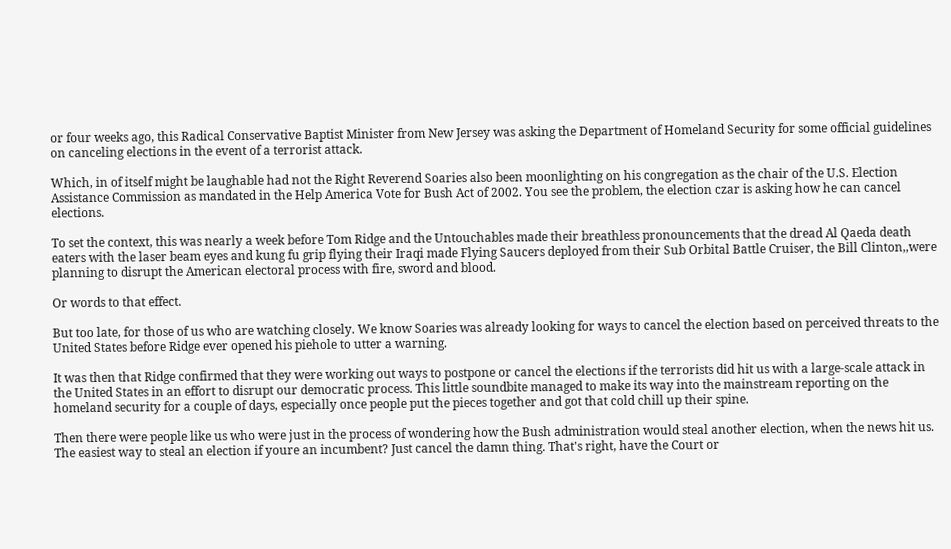or four weeks ago, this Radical Conservative Baptist Minister from New Jersey was asking the Department of Homeland Security for some official guidelines on canceling elections in the event of a terrorist attack.

Which, in of itself might be laughable had not the Right Reverend Soaries also been moonlighting on his congregation as the chair of the U.S. Election Assistance Commission as mandated in the Help America Vote for Bush Act of 2002. You see the problem, the election czar is asking how he can cancel elections.

To set the context, this was nearly a week before Tom Ridge and the Untouchables made their breathless pronouncements that the dread Al Qaeda death eaters with the laser beam eyes and kung fu grip flying their Iraqi made Flying Saucers deployed from their Sub Orbital Battle Cruiser, the Bill Clinton,,were planning to disrupt the American electoral process with fire, sword and blood.

Or words to that effect.

But too late, for those of us who are watching closely. We know Soaries was already looking for ways to cancel the election based on perceived threats to the United States before Ridge ever opened his piehole to utter a warning.

It was then that Ridge confirmed that they were working out ways to postpone or cancel the elections if the terrorists did hit us with a large-scale attack in the United States in an effort to disrupt our democratic process. This little soundbite managed to make its way into the mainstream reporting on the homeland security for a couple of days, especially once people put the pieces together and got that cold chill up their spine.

Then there were people like us who were just in the process of wondering how the Bush administration would steal another election, when the news hit us. The easiest way to steal an election if youre an incumbent? Just cancel the damn thing. That's right, have the Court or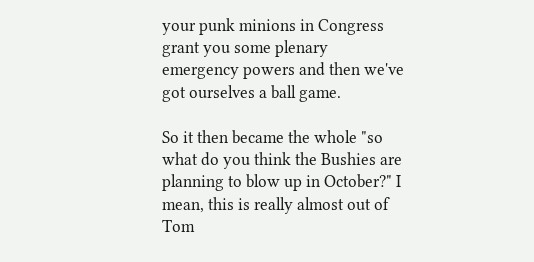your punk minions in Congress grant you some plenary emergency powers and then we've got ourselves a ball game.

So it then became the whole "so what do you think the Bushies are planning to blow up in October?" I mean, this is really almost out of Tom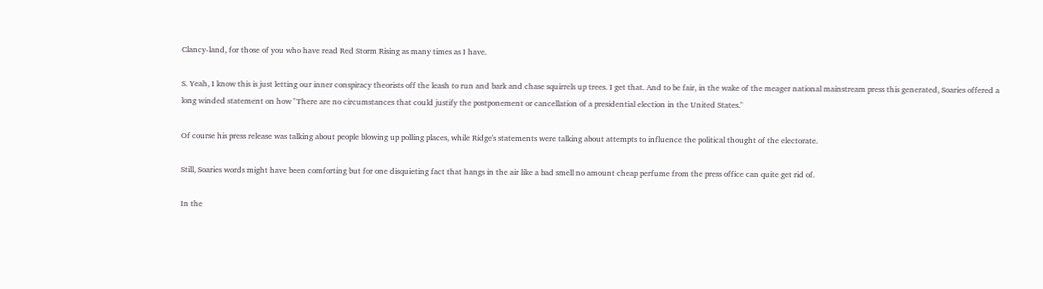Clancy-land, for those of you who have read Red Storm Rising as many times as I have.

S. Yeah, I know this is just letting our inner conspiracy theorists off the leash to run and bark and chase squirrels up trees. I get that. And to be fair, in the wake of the meager national mainstream press this generated, Soaries offered a long winded statement on how "There are no circumstances that could justify the postponement or cancellation of a presidential election in the United States."

Of course his press release was talking about people blowing up polling places, while Ridge's statements were talking about attempts to influence the political thought of the electorate.

Still, Soaries words might have been comforting but for one disquieting fact that hangs in the air like a bad smell no amount cheap perfume from the press office can quite get rid of.

In the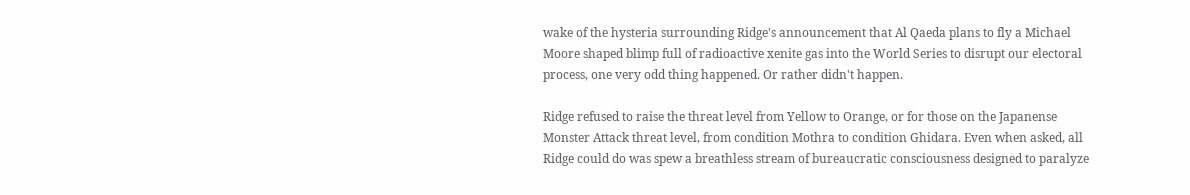wake of the hysteria surrounding Ridge's announcement that Al Qaeda plans to fly a Michael Moore shaped blimp full of radioactive xenite gas into the World Series to disrupt our electoral process, one very odd thing happened. Or rather didn't happen.

Ridge refused to raise the threat level from Yellow to Orange, or for those on the Japanense Monster Attack threat level, from condition Mothra to condition Ghidara. Even when asked, all Ridge could do was spew a breathless stream of bureaucratic consciousness designed to paralyze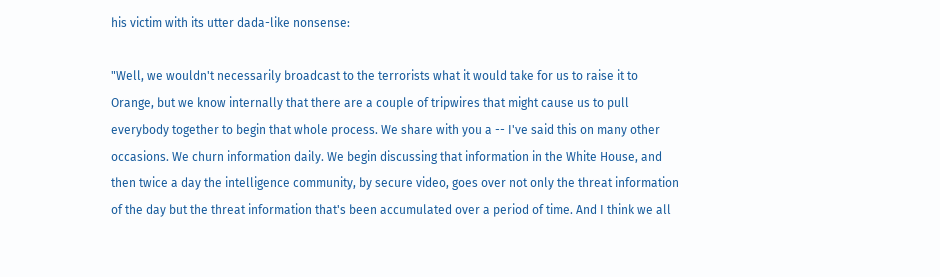his victim with its utter dada-like nonsense:

"Well, we wouldn't necessarily broadcast to the terrorists what it would take for us to raise it to Orange, but we know internally that there are a couple of tripwires that might cause us to pull everybody together to begin that whole process. We share with you a -- I've said this on many other occasions. We churn information daily. We begin discussing that information in the White House, and then twice a day the intelligence community, by secure video, goes over not only the threat information of the day but the threat information that's been accumulated over a period of time. And I think we all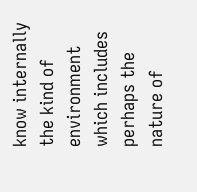know internally the kind of environment which includes perhaps the nature of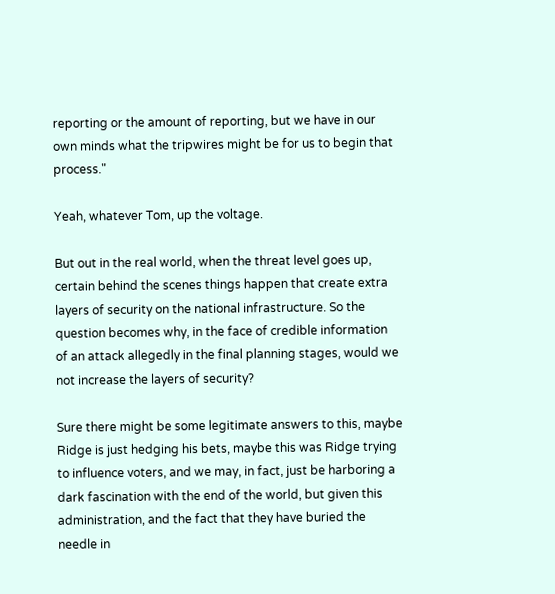reporting or the amount of reporting, but we have in our own minds what the tripwires might be for us to begin that process."

Yeah, whatever Tom, up the voltage.

But out in the real world, when the threat level goes up, certain behind the scenes things happen that create extra layers of security on the national infrastructure. So the question becomes why, in the face of credible information of an attack allegedly in the final planning stages, would we not increase the layers of security?

Sure there might be some legitimate answers to this, maybe Ridge is just hedging his bets, maybe this was Ridge trying to influence voters, and we may, in fact, just be harboring a dark fascination with the end of the world, but given this administration, and the fact that they have buried the needle in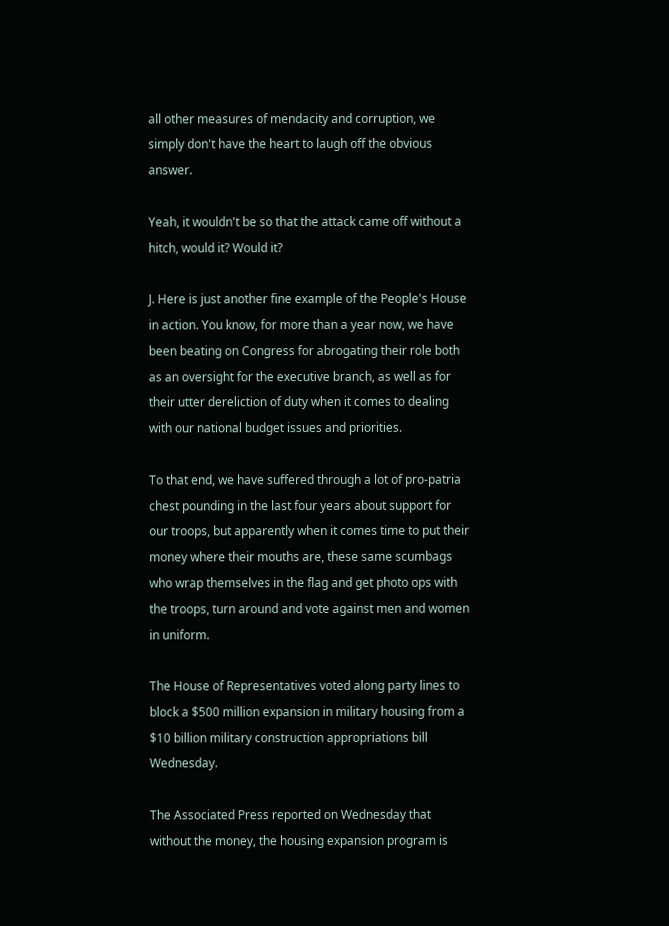all other measures of mendacity and corruption, we simply don't have the heart to laugh off the obvious answer.

Yeah, it wouldn't be so that the attack came off without a hitch, would it? Would it?

J. Here is just another fine example of the People's House in action. You know, for more than a year now, we have been beating on Congress for abrogating their role both as an oversight for the executive branch, as well as for their utter dereliction of duty when it comes to dealing with our national budget issues and priorities.

To that end, we have suffered through a lot of pro-patria chest pounding in the last four years about support for our troops, but apparently when it comes time to put their money where their mouths are, these same scumbags who wrap themselves in the flag and get photo ops with the troops, turn around and vote against men and women in uniform.

The House of Representatives voted along party lines to block a $500 million expansion in military housing from a $10 billion military construction appropriations bill Wednesday.

The Associated Press reported on Wednesday that without the money, the housing expansion program is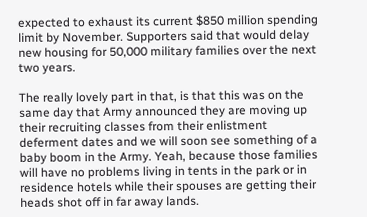expected to exhaust its current $850 million spending limit by November. Supporters said that would delay new housing for 50,000 military families over the next two years.

The really lovely part in that, is that this was on the same day that Army announced they are moving up their recruiting classes from their enlistment deferment dates and we will soon see something of a baby boom in the Army. Yeah, because those families will have no problems living in tents in the park or in residence hotels while their spouses are getting their heads shot off in far away lands.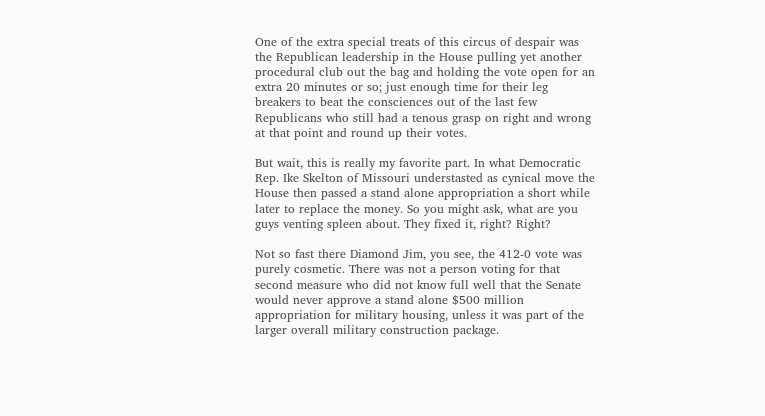One of the extra special treats of this circus of despair was the Republican leadership in the House pulling yet another procedural club out the bag and holding the vote open for an extra 20 minutes or so; just enough time for their leg breakers to beat the consciences out of the last few Republicans who still had a tenous grasp on right and wrong at that point and round up their votes.

But wait, this is really my favorite part. In what Democratic Rep. Ike Skelton of Missouri understasted as cynical move the House then passed a stand alone appropriation a short while later to replace the money. So you might ask, what are you guys venting spleen about. They fixed it, right? Right?

Not so fast there Diamond Jim, you see, the 412-0 vote was purely cosmetic. There was not a person voting for that second measure who did not know full well that the Senate would never approve a stand alone $500 million appropriation for military housing, unless it was part of the larger overall military construction package.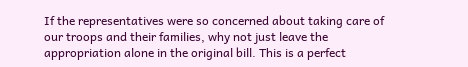If the representatives were so concerned about taking care of our troops and their families, why not just leave the appropriation alone in the original bill. This is a perfect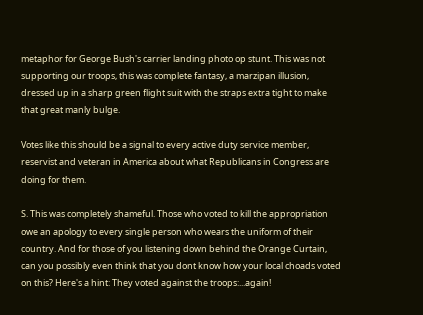metaphor for George Bush's carrier landing photo op stunt. This was not supporting our troops, this was complete fantasy, a marzipan illusion, dressed up in a sharp green flight suit with the straps extra tight to make that great manly bulge.

Votes like this should be a signal to every active duty service member, reservist and veteran in America about what Republicans in Congress are doing for them.

S. This was completely shameful. Those who voted to kill the appropriation owe an apology to every single person who wears the uniform of their country. And for those of you listening down behind the Orange Curtain, can you possibly even think that you dont know how your local choads voted on this? Here's a hint: They voted against the troops:...again!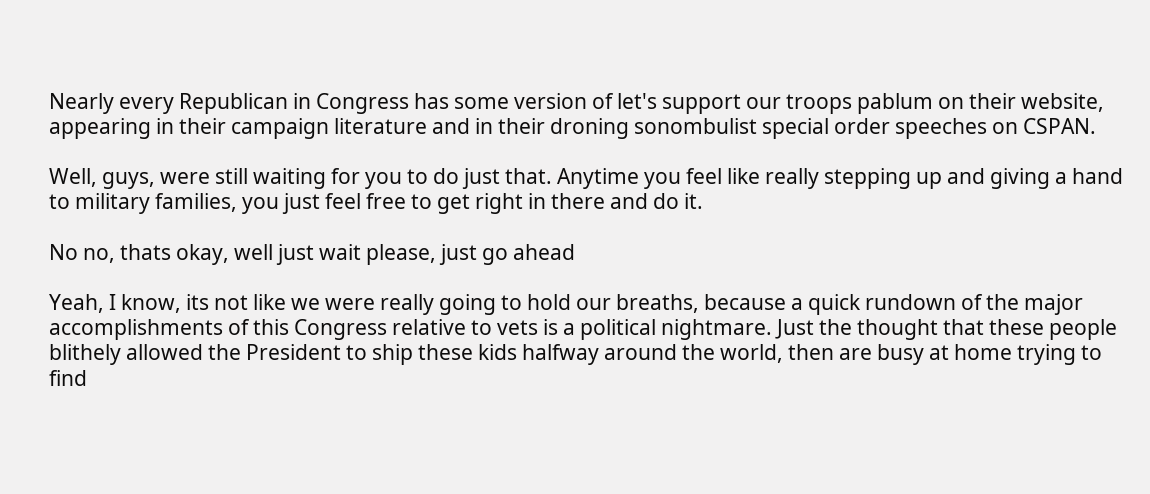Nearly every Republican in Congress has some version of let's support our troops pablum on their website, appearing in their campaign literature and in their droning sonombulist special order speeches on CSPAN.

Well, guys, were still waiting for you to do just that. Anytime you feel like really stepping up and giving a hand to military families, you just feel free to get right in there and do it.

No no, thats okay, well just wait please, just go ahead

Yeah, I know, its not like we were really going to hold our breaths, because a quick rundown of the major accomplishments of this Congress relative to vets is a political nightmare. Just the thought that these people blithely allowed the President to ship these kids halfway around the world, then are busy at home trying to find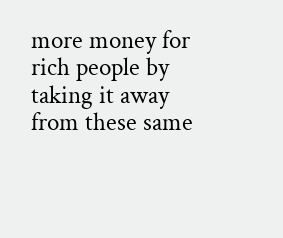more money for rich people by taking it away from these same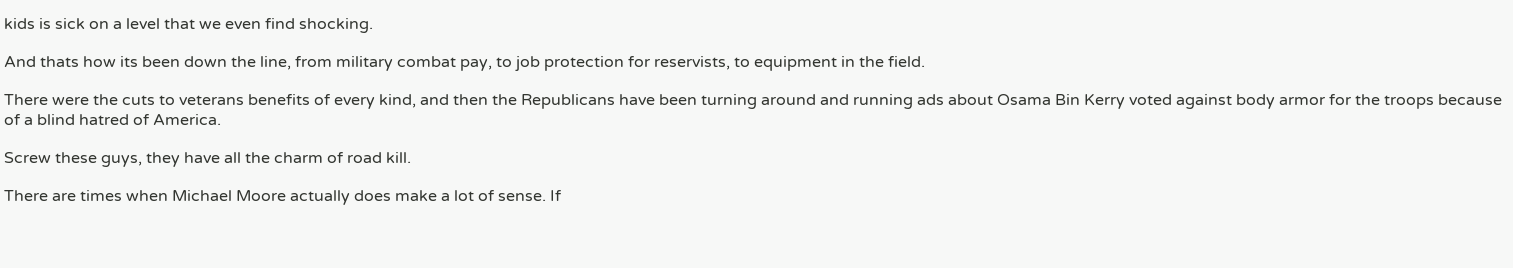kids is sick on a level that we even find shocking.

And thats how its been down the line, from military combat pay, to job protection for reservists, to equipment in the field.

There were the cuts to veterans benefits of every kind, and then the Republicans have been turning around and running ads about Osama Bin Kerry voted against body armor for the troops because of a blind hatred of America.

Screw these guys, they have all the charm of road kill.

There are times when Michael Moore actually does make a lot of sense. If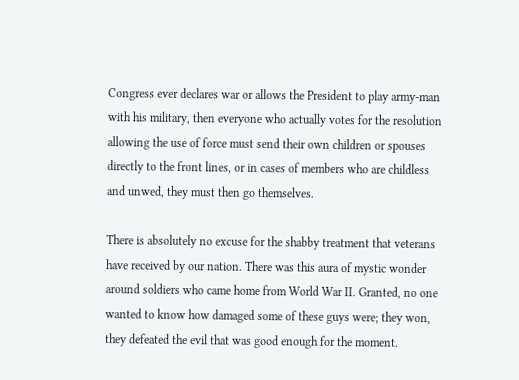Congress ever declares war or allows the President to play army-man with his military, then everyone who actually votes for the resolution allowing the use of force must send their own children or spouses directly to the front lines, or in cases of members who are childless and unwed, they must then go themselves.

There is absolutely no excuse for the shabby treatment that veterans have received by our nation. There was this aura of mystic wonder around soldiers who came home from World War II. Granted, no one wanted to know how damaged some of these guys were; they won, they defeated the evil that was good enough for the moment.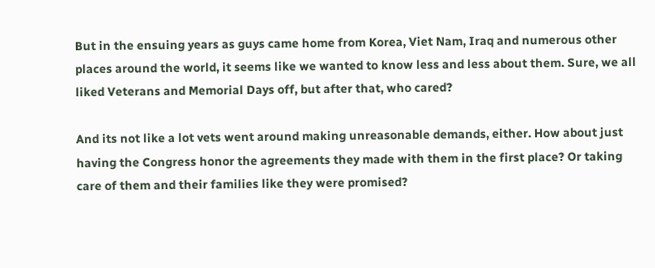But in the ensuing years as guys came home from Korea, Viet Nam, Iraq and numerous other places around the world, it seems like we wanted to know less and less about them. Sure, we all liked Veterans and Memorial Days off, but after that, who cared?

And its not like a lot vets went around making unreasonable demands, either. How about just having the Congress honor the agreements they made with them in the first place? Or taking care of them and their families like they were promised?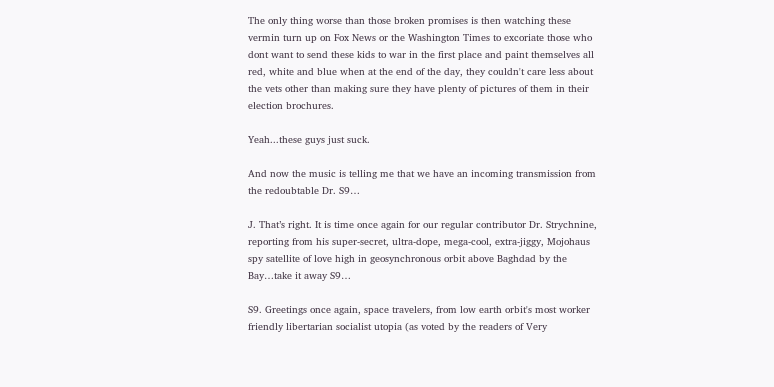The only thing worse than those broken promises is then watching these vermin turn up on Fox News or the Washington Times to excoriate those who dont want to send these kids to war in the first place and paint themselves all red, white and blue when at the end of the day, they couldn't care less about the vets other than making sure they have plenty of pictures of them in their election brochures.

Yeah...these guys just suck.

And now the music is telling me that we have an incoming transmission from the redoubtable Dr. S9…

J. That’s right. It is time once again for our regular contributor Dr. Strychnine, reporting from his super-secret, ultra-dope, mega-cool, extra-jiggy, Mojohaus spy satellite of love high in geosynchronous orbit above Baghdad by the Bay…take it away S9…

S9. Greetings once again, space travelers, from low earth orbit's most worker friendly libertarian socialist utopia (as voted by the readers of Very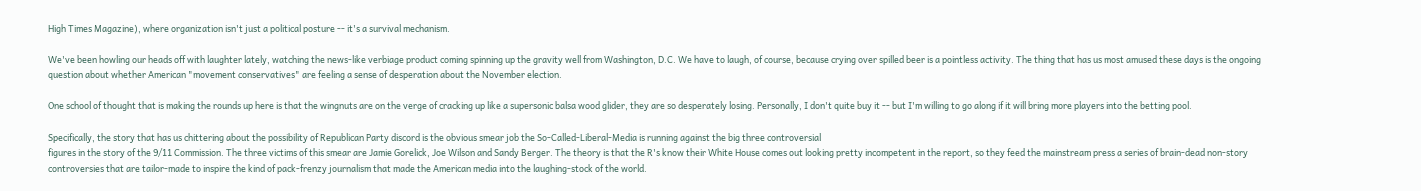High Times Magazine), where organization isn't just a political posture -- it's a survival mechanism.

We've been howling our heads off with laughter lately, watching the news-like verbiage product coming spinning up the gravity well from Washington, D.C. We have to laugh, of course, because crying over spilled beer is a pointless activity. The thing that has us most amused these days is the ongoing question about whether American "movement conservatives" are feeling a sense of desperation about the November election.

One school of thought that is making the rounds up here is that the wingnuts are on the verge of cracking up like a supersonic balsa wood glider, they are so desperately losing. Personally, I don't quite buy it -- but I'm willing to go along if it will bring more players into the betting pool.

Specifically, the story that has us chittering about the possibility of Republican Party discord is the obvious smear job the So-Called-Liberal-Media is running against the big three controversial
figures in the story of the 9/11 Commission. The three victims of this smear are Jamie Gorelick, Joe Wilson and Sandy Berger. The theory is that the R's know their White House comes out looking pretty incompetent in the report, so they feed the mainstream press a series of brain-dead non-story controversies that are tailor-made to inspire the kind of pack-frenzy journalism that made the American media into the laughing-stock of the world.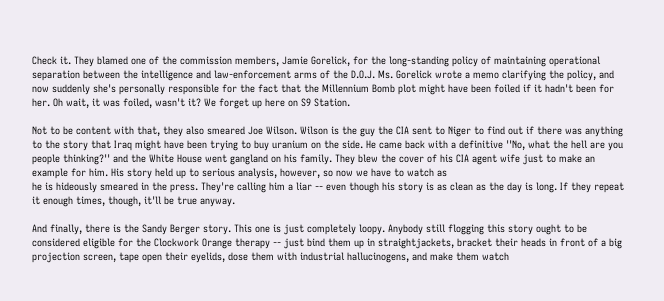Check it. They blamed one of the commission members, Jamie Gorelick, for the long-standing policy of maintaining operational separation between the intelligence and law-enforcement arms of the D.O.J. Ms. Gorelick wrote a memo clarifying the policy, and now suddenly she's personally responsible for the fact that the Millennium Bomb plot might have been foiled if it hadn't been for her. Oh wait, it was foiled, wasn't it? We forget up here on S9 Station.

Not to be content with that, they also smeared Joe Wilson. Wilson is the guy the CIA sent to Niger to find out if there was anything to the story that Iraq might have been trying to buy uranium on the side. He came back with a definitive ''No, what the hell are you people thinking?'' and the White House went gangland on his family. They blew the cover of his CIA agent wife just to make an example for him. His story held up to serious analysis, however, so now we have to watch as
he is hideously smeared in the press. They're calling him a liar -- even though his story is as clean as the day is long. If they repeat it enough times, though, it'll be true anyway.

And finally, there is the Sandy Berger story. This one is just completely loopy. Anybody still flogging this story ought to be considered eligible for the Clockwork Orange therapy -- just bind them up in straightjackets, bracket their heads in front of a big projection screen, tape open their eyelids, dose them with industrial hallucinogens, and make them watch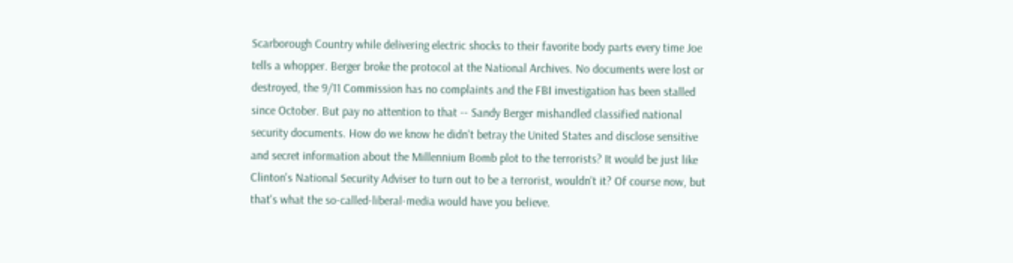Scarborough Country while delivering electric shocks to their favorite body parts every time Joe tells a whopper. Berger broke the protocol at the National Archives. No documents were lost or destroyed, the 9/11 Commission has no complaints and the FBI investigation has been stalled since October. But pay no attention to that -- Sandy Berger mishandled classified national security documents. How do we know he didn't betray the United States and disclose sensitive and secret information about the Millennium Bomb plot to the terrorists? It would be just like Clinton's National Security Adviser to turn out to be a terrorist, wouldn't it? Of course now, but that's what the so-called-liberal-media would have you believe.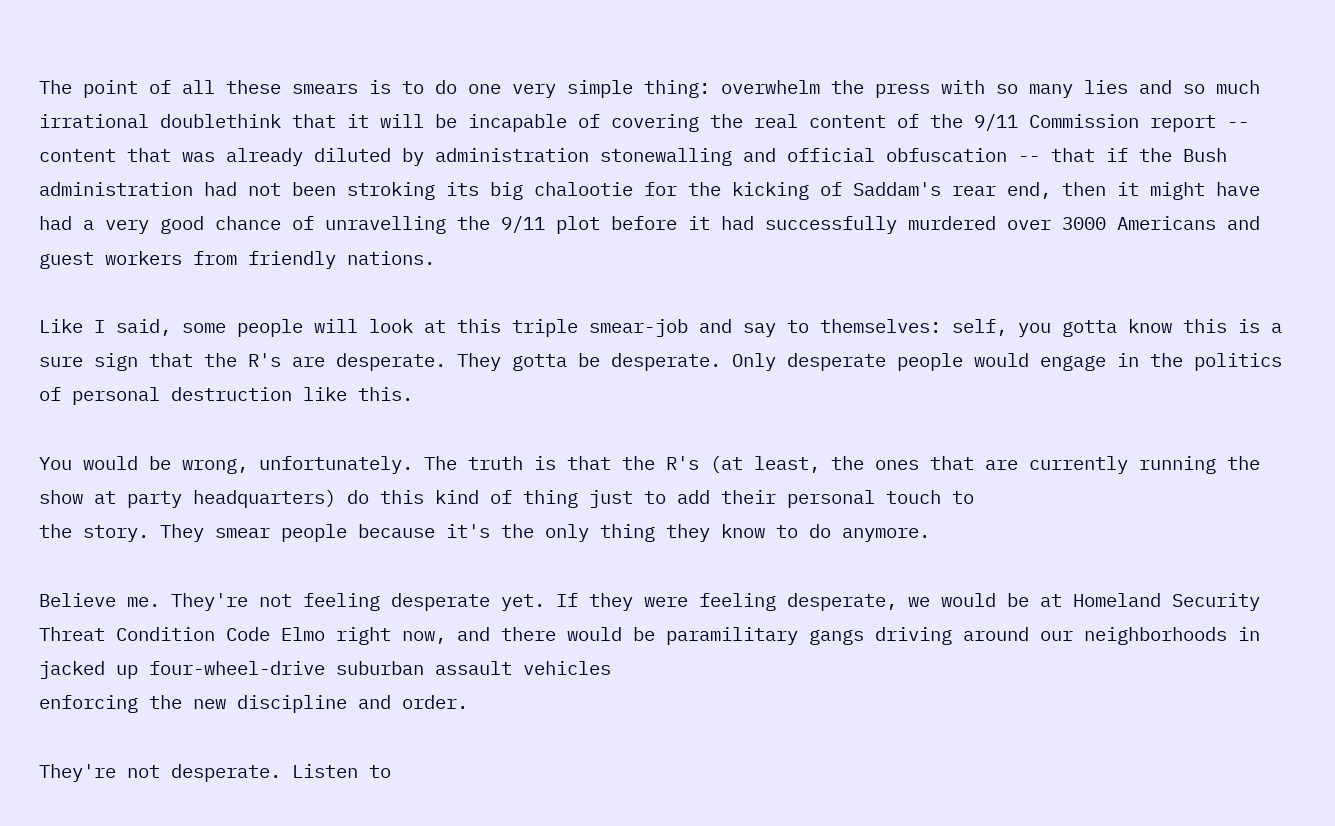The point of all these smears is to do one very simple thing: overwhelm the press with so many lies and so much irrational doublethink that it will be incapable of covering the real content of the 9/11 Commission report -- content that was already diluted by administration stonewalling and official obfuscation -- that if the Bush administration had not been stroking its big chalootie for the kicking of Saddam's rear end, then it might have had a very good chance of unravelling the 9/11 plot before it had successfully murdered over 3000 Americans and guest workers from friendly nations.

Like I said, some people will look at this triple smear-job and say to themselves: self, you gotta know this is a sure sign that the R's are desperate. They gotta be desperate. Only desperate people would engage in the politics of personal destruction like this.

You would be wrong, unfortunately. The truth is that the R's (at least, the ones that are currently running the show at party headquarters) do this kind of thing just to add their personal touch to
the story. They smear people because it's the only thing they know to do anymore.

Believe me. They're not feeling desperate yet. If they were feeling desperate, we would be at Homeland Security Threat Condition Code Elmo right now, and there would be paramilitary gangs driving around our neighborhoods in jacked up four-wheel-drive suburban assault vehicles
enforcing the new discipline and order.

They're not desperate. Listen to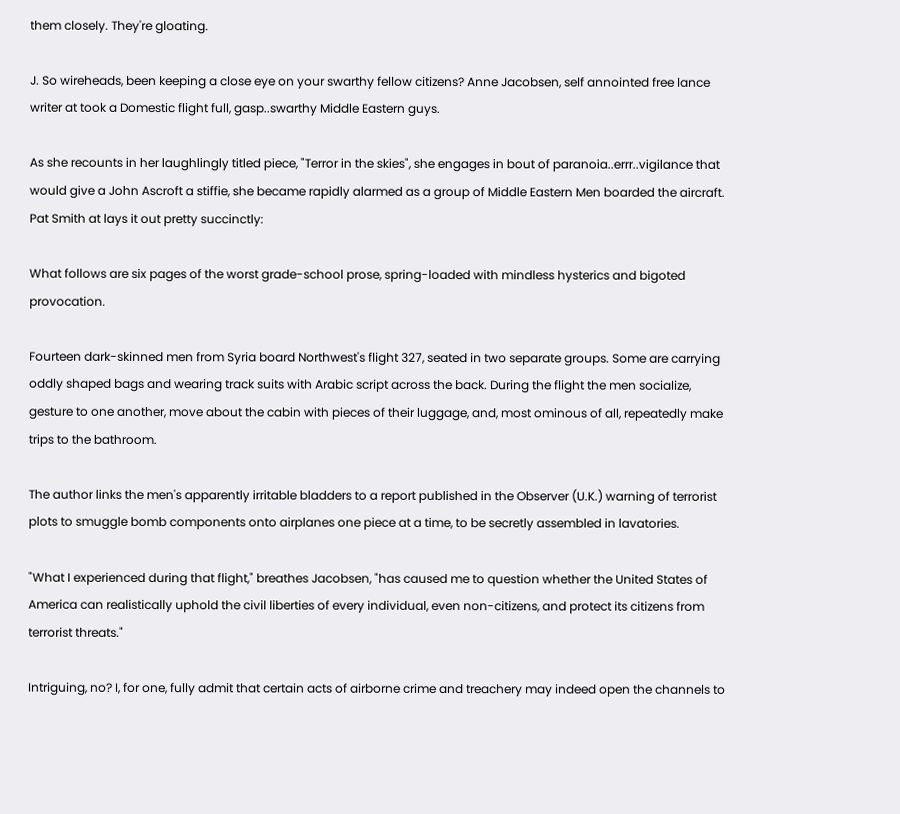them closely. They're gloating.

J. So wireheads, been keeping a close eye on your swarthy fellow citizens? Anne Jacobsen, self annointed free lance writer at took a Domestic flight full, gasp..swarthy Middle Eastern guys.

As she recounts in her laughlingly titled piece, "Terror in the skies", she engages in bout of paranoia..errr..vigilance that would give a John Ascroft a stiffie, she became rapidly alarmed as a group of Middle Eastern Men boarded the aircraft. Pat Smith at lays it out pretty succinctly:

What follows are six pages of the worst grade-school prose, spring-loaded with mindless hysterics and bigoted provocation.

Fourteen dark-skinned men from Syria board Northwest's flight 327, seated in two separate groups. Some are carrying oddly shaped bags and wearing track suits with Arabic script across the back. During the flight the men socialize, gesture to one another, move about the cabin with pieces of their luggage, and, most ominous of all, repeatedly make trips to the bathroom.

The author links the men's apparently irritable bladders to a report published in the Observer (U.K.) warning of terrorist plots to smuggle bomb components onto airplanes one piece at a time, to be secretly assembled in lavatories.

"What I experienced during that flight," breathes Jacobsen, "has caused me to question whether the United States of America can realistically uphold the civil liberties of every individual, even non-citizens, and protect its citizens from terrorist threats."

Intriguing, no? I, for one, fully admit that certain acts of airborne crime and treachery may indeed open the channels to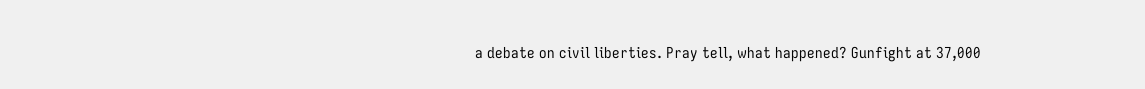a debate on civil liberties. Pray tell, what happened? Gunfight at 37,000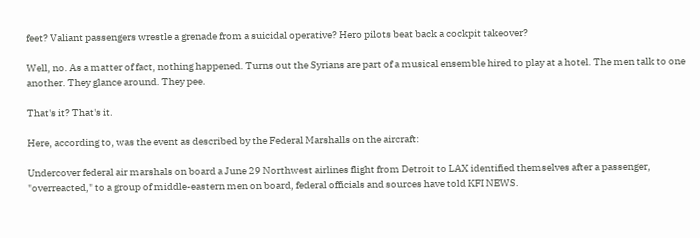feet? Valiant passengers wrestle a grenade from a suicidal operative? Hero pilots beat back a cockpit takeover?

Well, no. As a matter of fact, nothing happened. Turns out the Syrians are part of a musical ensemble hired to play at a hotel. The men talk to one another. They glance around. They pee.

That's it? That's it.

Here, according to, was the event as described by the Federal Marshalls on the aircraft:

Undercover federal air marshals on board a June 29 Northwest airlines flight from Detroit to LAX identified themselves after a passenger, "overreacted," to a group of middle-eastern men on board, federal officials and sources have told KFI NEWS.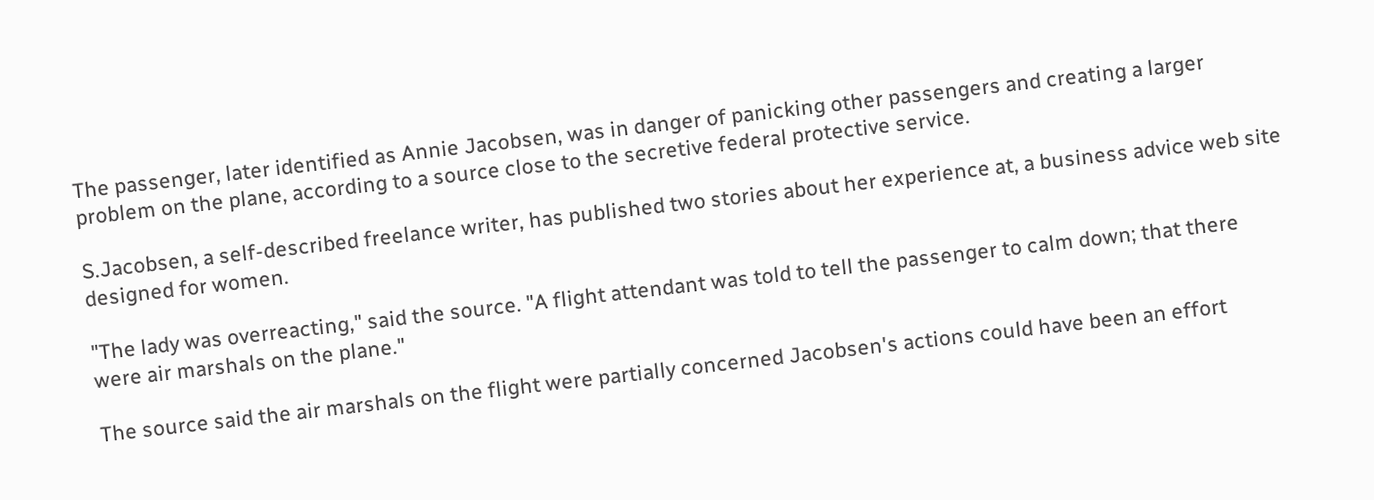The passenger, later identified as Annie Jacobsen, was in danger of panicking other passengers and creating a larger problem on the plane, according to a source close to the secretive federal protective service.

S.Jacobsen, a self-described freelance writer, has published two stories about her experience at, a business advice web site designed for women.

"The lady was overreacting," said the source. "A flight attendant was told to tell the passenger to calm down; that there were air marshals on the plane."

The source said the air marshals on the flight were partially concerned Jacobsen's actions could have been an effort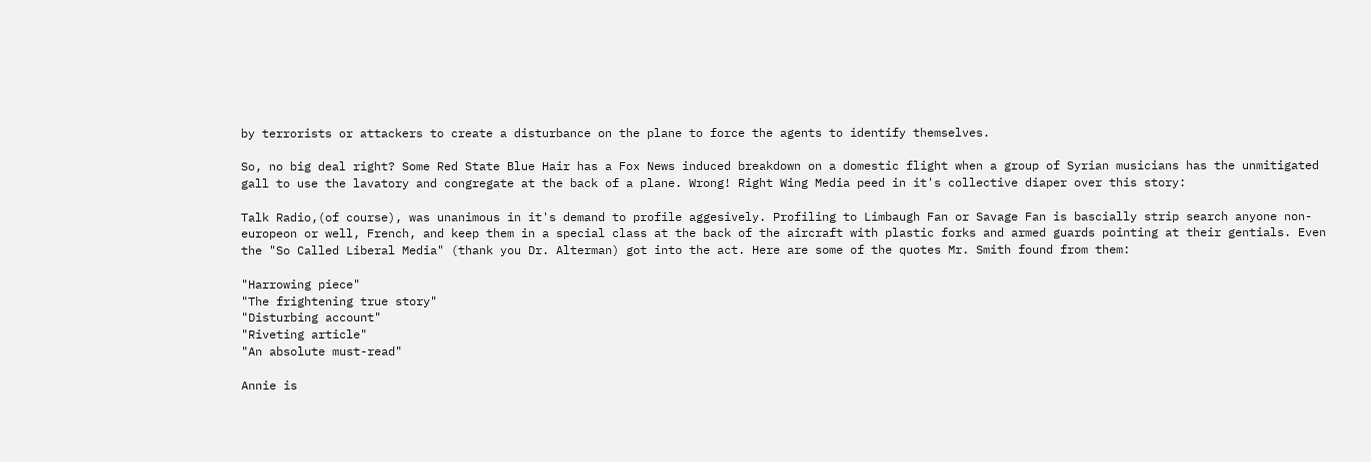by terrorists or attackers to create a disturbance on the plane to force the agents to identify themselves.

So, no big deal right? Some Red State Blue Hair has a Fox News induced breakdown on a domestic flight when a group of Syrian musicians has the unmitigated gall to use the lavatory and congregate at the back of a plane. Wrong! Right Wing Media peed in it's collective diaper over this story:

Talk Radio,(of course), was unanimous in it's demand to profile aggesively. Profiling to Limbaugh Fan or Savage Fan is bascially strip search anyone non-europeon or well, French, and keep them in a special class at the back of the aircraft with plastic forks and armed guards pointing at their gentials. Even the "So Called Liberal Media" (thank you Dr. Alterman) got into the act. Here are some of the quotes Mr. Smith found from them:

"Harrowing piece"
"The frightening true story"
"Disturbing account"
"Riveting article"
"An absolute must-read"

Annie is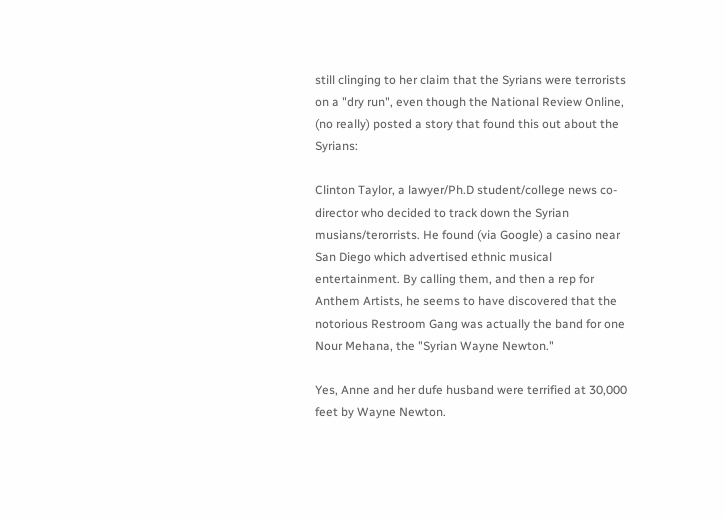still clinging to her claim that the Syrians were terrorists on a "dry run", even though the National Review Online, (no really) posted a story that found this out about the Syrians:

Clinton Taylor, a lawyer/Ph.D student/college news co-director who decided to track down the Syrian musians/terorrists. He found (via Google) a casino near San Diego which advertised ethnic musical entertainment. By calling them, and then a rep for Anthem Artists, he seems to have discovered that the notorious Restroom Gang was actually the band for one Nour Mehana, the "Syrian Wayne Newton."

Yes, Anne and her dufe husband were terrified at 30,000 feet by Wayne Newton.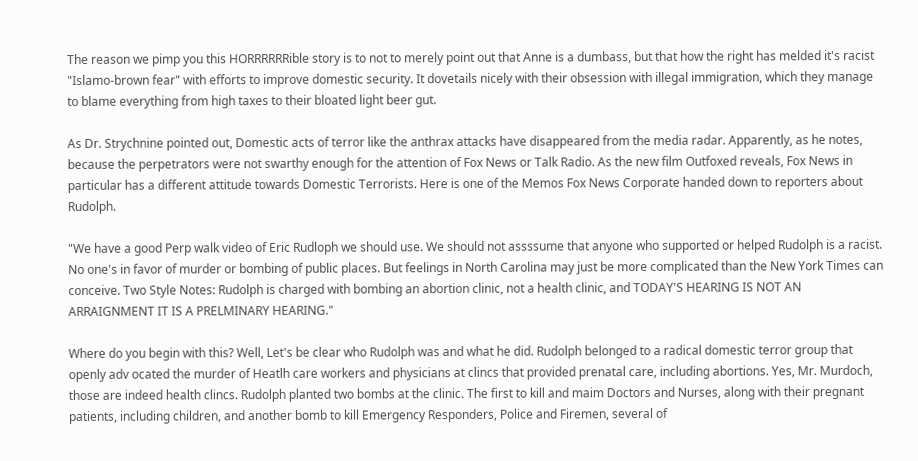The reason we pimp you this HORRRRRRible story is to not to merely point out that Anne is a dumbass, but that how the right has melded it's racist "Islamo-brown fear" with efforts to improve domestic security. It dovetails nicely with their obsession with illegal immigration, which they manage to blame everything from high taxes to their bloated light beer gut.

As Dr. Strychnine pointed out, Domestic acts of terror like the anthrax attacks have disappeared from the media radar. Apparently, as he notes, because the perpetrators were not swarthy enough for the attention of Fox News or Talk Radio. As the new film Outfoxed reveals, Fox News in particular has a different attitude towards Domestic Terrorists. Here is one of the Memos Fox News Corporate handed down to reporters about Rudolph.

"We have a good Perp walk video of Eric Rudloph we should use. We should not assssume that anyone who supported or helped Rudolph is a racist. No one's in favor of murder or bombing of public places. But feelings in North Carolina may just be more complicated than the New York Times can conceive. Two Style Notes: Rudolph is charged with bombing an abortion clinic, not a health clinic, and TODAY'S HEARING IS NOT AN ARRAIGNMENT IT IS A PRELMINARY HEARING."

Where do you begin with this? Well, Let's be clear who Rudolph was and what he did. Rudolph belonged to a radical domestic terror group that openly adv ocated the murder of Heatlh care workers and physicians at clincs that provided prenatal care, including abortions. Yes, Mr. Murdoch, those are indeed health clincs. Rudolph planted two bombs at the clinic. The first to kill and maim Doctors and Nurses, along with their pregnant patients, including children, and another bomb to kill Emergency Responders, Police and Firemen, several of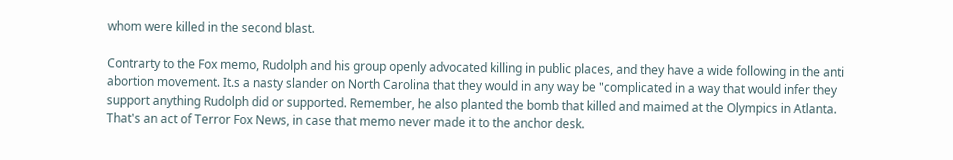whom were killed in the second blast.

Contrarty to the Fox memo, Rudolph and his group openly advocated killing in public places, and they have a wide following in the anti abortion movement. It.s a nasty slander on North Carolina that they would in any way be "complicated in a way that would infer they support anything Rudolph did or supported. Remember, he also planted the bomb that killed and maimed at the Olympics in Atlanta. That's an act of Terror Fox News, in case that memo never made it to the anchor desk.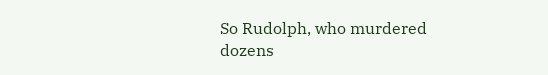So Rudolph, who murdered dozens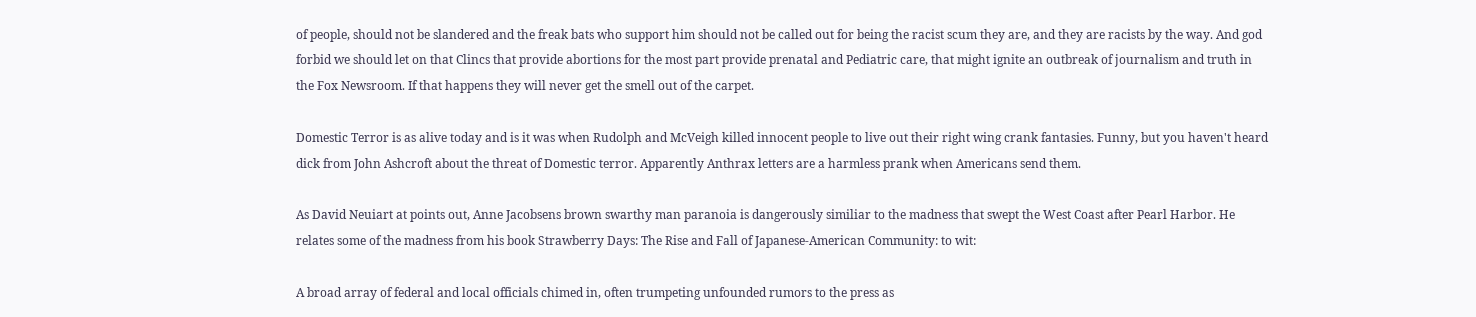of people, should not be slandered and the freak bats who support him should not be called out for being the racist scum they are, and they are racists by the way. And god forbid we should let on that Clincs that provide abortions for the most part provide prenatal and Pediatric care, that might ignite an outbreak of journalism and truth in the Fox Newsroom. If that happens they will never get the smell out of the carpet.

Domestic Terror is as alive today and is it was when Rudolph and McVeigh killed innocent people to live out their right wing crank fantasies. Funny, but you haven't heard dick from John Ashcroft about the threat of Domestic terror. Apparently Anthrax letters are a harmless prank when Americans send them.

As David Neuiart at points out, Anne Jacobsens brown swarthy man paranoia is dangerously similiar to the madness that swept the West Coast after Pearl Harbor. He relates some of the madness from his book Strawberry Days: The Rise and Fall of Japanese-American Community: to wit:

A broad array of federal and local officials chimed in, often trumpeting unfounded rumors to the press as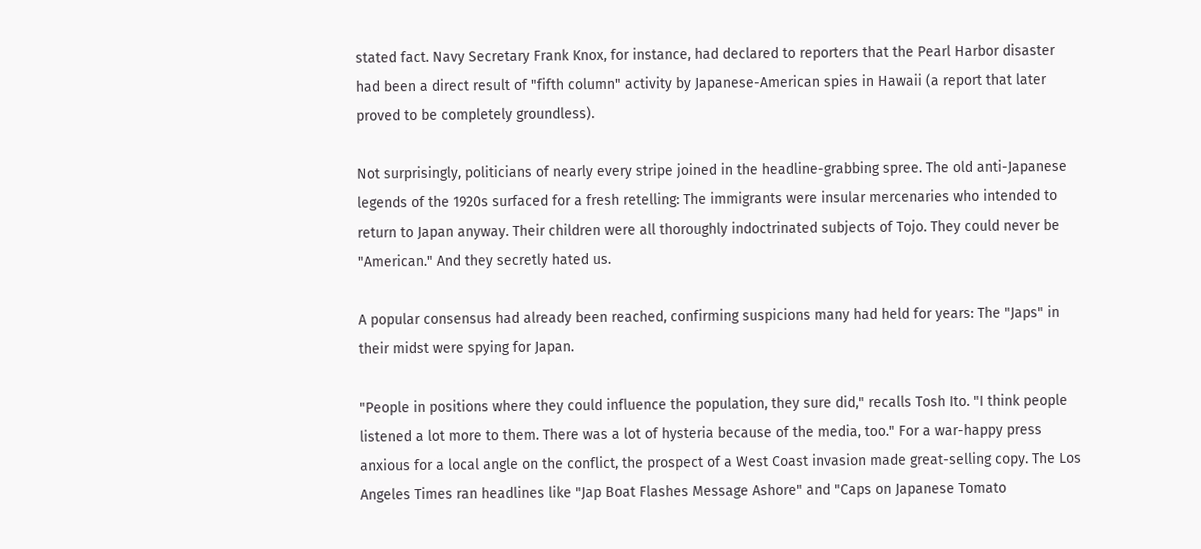stated fact. Navy Secretary Frank Knox, for instance, had declared to reporters that the Pearl Harbor disaster had been a direct result of "fifth column" activity by Japanese-American spies in Hawaii (a report that later proved to be completely groundless).

Not surprisingly, politicians of nearly every stripe joined in the headline-grabbing spree. The old anti-Japanese legends of the 1920s surfaced for a fresh retelling: The immigrants were insular mercenaries who intended to return to Japan anyway. Their children were all thoroughly indoctrinated subjects of Tojo. They could never be "American." And they secretly hated us.

A popular consensus had already been reached, confirming suspicions many had held for years: The "Japs" in their midst were spying for Japan.

"People in positions where they could influence the population, they sure did," recalls Tosh Ito. "I think people listened a lot more to them. There was a lot of hysteria because of the media, too." For a war-happy press anxious for a local angle on the conflict, the prospect of a West Coast invasion made great-selling copy. The Los Angeles Times ran headlines like "Jap Boat Flashes Message Ashore" and "Caps on Japanese Tomato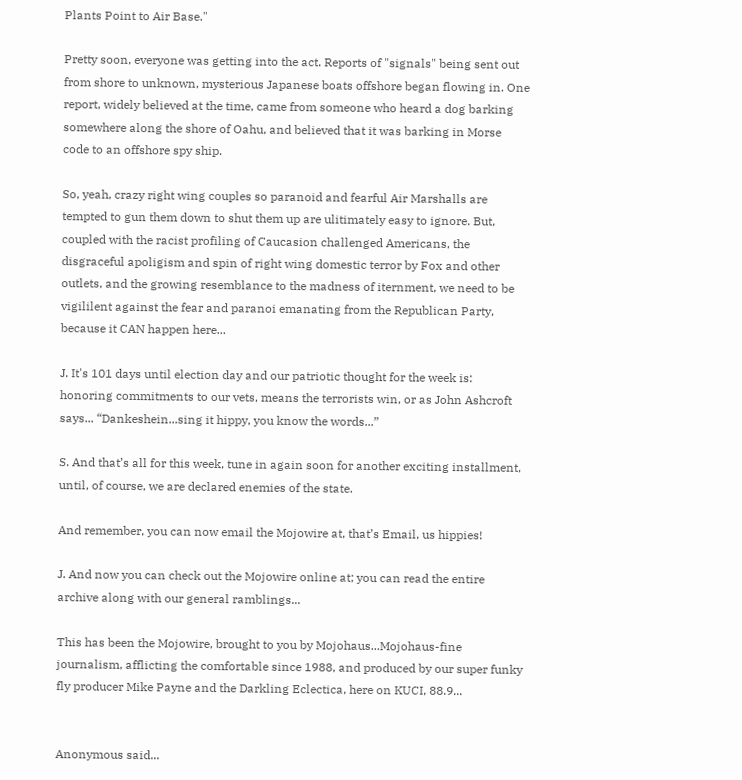Plants Point to Air Base."

Pretty soon, everyone was getting into the act. Reports of "signals" being sent out from shore to unknown, mysterious Japanese boats offshore began flowing in. One report, widely believed at the time, came from someone who heard a dog barking somewhere along the shore of Oahu, and believed that it was barking in Morse code to an offshore spy ship.

So, yeah, crazy right wing couples so paranoid and fearful Air Marshalls are tempted to gun them down to shut them up are ulitimately easy to ignore. But, coupled with the racist profiling of Caucasion challenged Americans, the disgraceful apoligism and spin of right wing domestic terror by Fox and other outlets, and the growing resemblance to the madness of iternment, we need to be vigililent against the fear and paranoi emanating from the Republican Party, because it CAN happen here...

J. It's 101 days until election day and our patriotic thought for the week is: honoring commitments to our vets, means the terrorists win, or as John Ashcroft says... “Dankeshein...sing it hippy, you know the words...”

S. And that’s all for this week, tune in again soon for another exciting installment, until, of course, we are declared enemies of the state.

And remember, you can now email the Mojowire at, that’s Email, us hippies!

J. And now you can check out the Mojowire online at; you can read the entire archive along with our general ramblings...

This has been the Mojowire, brought to you by Mojohaus...Mojohaus-fine journalism, afflicting the comfortable since 1988, and produced by our super funky fly producer Mike Payne and the Darkling Eclectica, here on KUCI, 88.9...


Anonymous said...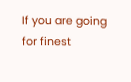If you are going for finest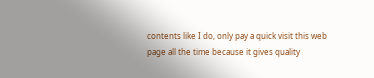contents like I do, only pay a quick visit this web
page all the time because it gives quality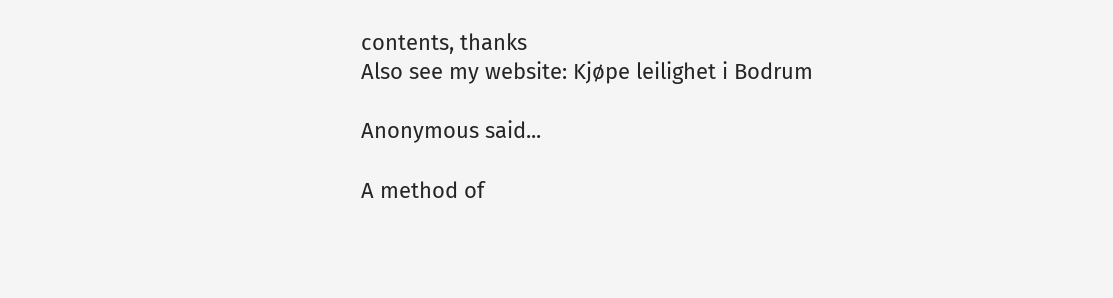contents, thanks
Also see my website: Kjøpe leilighet i Bodrum

Anonymous said...

A method of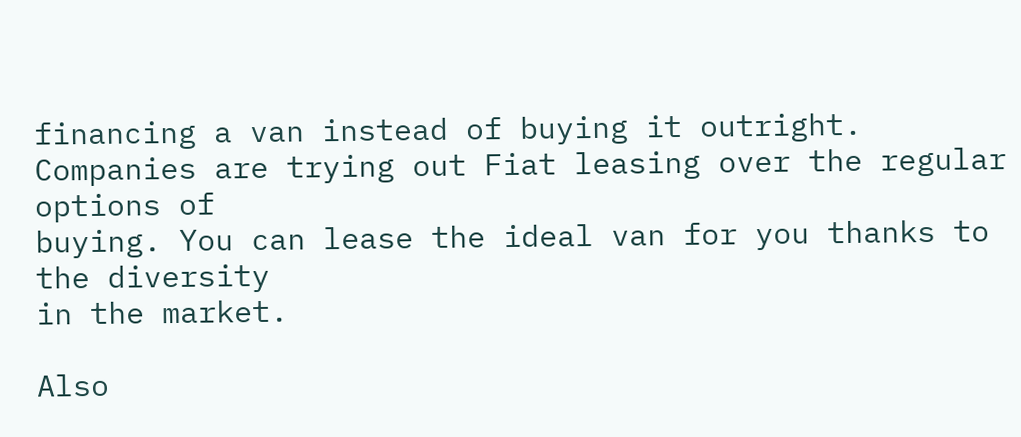financing a van instead of buying it outright.
Companies are trying out Fiat leasing over the regular options of
buying. You can lease the ideal van for you thanks to the diversity
in the market.

Also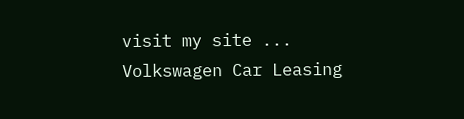visit my site ... Volkswagen Car Leasing